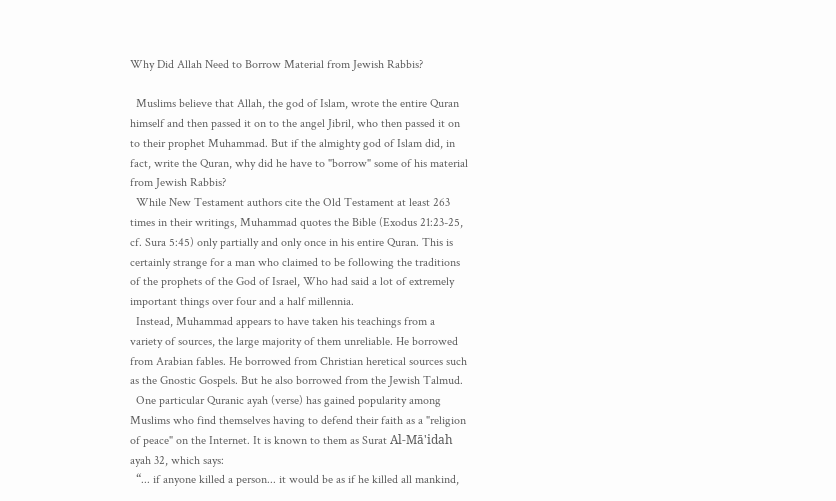Why Did Allah Need to Borrow Material from Jewish Rabbis?

  Muslims believe that Allah, the god of Islam, wrote the entire Quran himself and then passed it on to the angel Jibril, who then passed it on to their prophet Muhammad. But if the almighty god of Islam did, in fact, write the Quran, why did he have to "borrow" some of his material from Jewish Rabbis?
  While New Testament authors cite the Old Testament at least 263 times in their writings, Muhammad quotes the Bible (Exodus 21:23-25, cf. Sura 5:45) only partially and only once in his entire Quran. This is certainly strange for a man who claimed to be following the traditions of the prophets of the God of Israel, Who had said a lot of extremely important things over four and a half millennia.
  Instead, Muhammad appears to have taken his teachings from a variety of sources, the large majority of them unreliable. He borrowed from Arabian fables. He borrowed from Christian heretical sources such as the Gnostic Gospels. But he also borrowed from the Jewish Talmud.
  One particular Quranic ayah (verse) has gained popularity among Muslims who find themselves having to defend their faith as a "religion of peace" on the Internet. It is known to them as Surat Al-Mā'idah ayah 32, which says:
  “... if anyone killed a person... it would be as if he killed all mankind,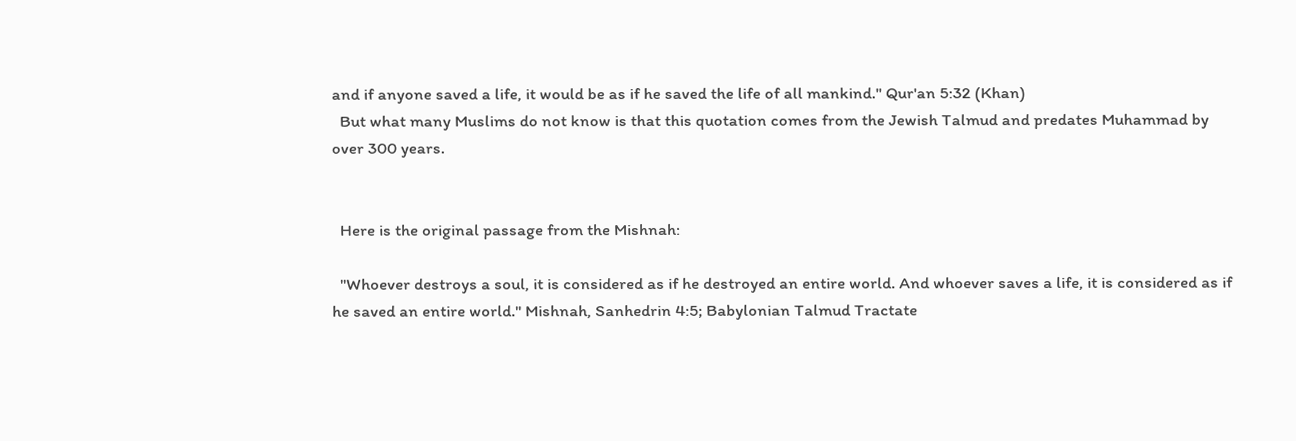and if anyone saved a life, it would be as if he saved the life of all mankind." Qur'an 5:32 (Khan)
  But what many Muslims do not know is that this quotation comes from the Jewish Talmud and predates Muhammad by over 300 years.


  Here is the original passage from the Mishnah:

  "Whoever destroys a soul, it is considered as if he destroyed an entire world. And whoever saves a life, it is considered as if he saved an entire world." Mishnah, Sanhedrin 4:5; Babylonian Talmud Tractate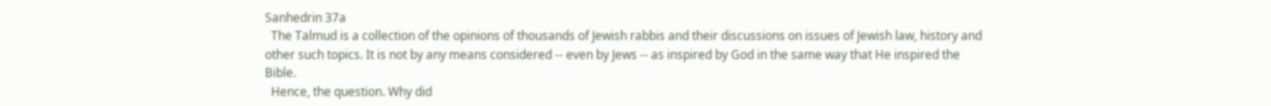Sanhedrin 37a
  The Talmud is a collection of the opinions of thousands of Jewish rabbis and their discussions on issues of Jewish law, history and other such topics. It is not by any means considered -- even by Jews -- as inspired by God in the same way that He inspired the Bible.
  Hence, the question. Why did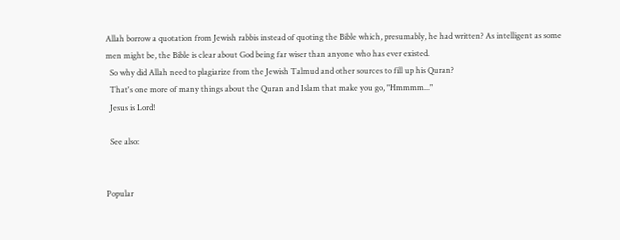Allah borrow a quotation from Jewish rabbis instead of quoting the Bible which, presumably, he had written? As intelligent as some men might be, the Bible is clear about God being far wiser than anyone who has ever existed.
  So why did Allah need to plagiarize from the Jewish Talmud and other sources to fill up his Quran?
  That's one more of many things about the Quran and Islam that make you go, "Hmmmm..."
  Jesus is Lord!

  See also:


Popular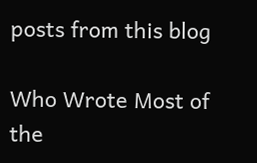posts from this blog

Who Wrote Most of the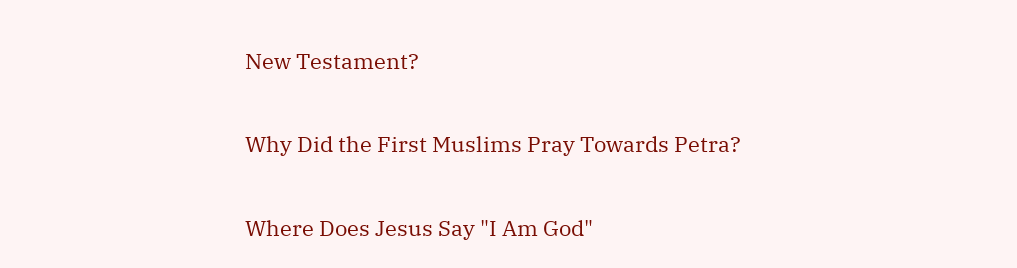New Testament?

Why Did the First Muslims Pray Towards Petra?

Where Does Jesus Say "I Am God"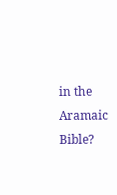in the Aramaic Bible?